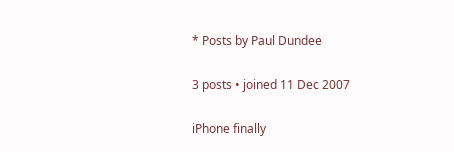* Posts by Paul Dundee

3 posts • joined 11 Dec 2007

iPhone finally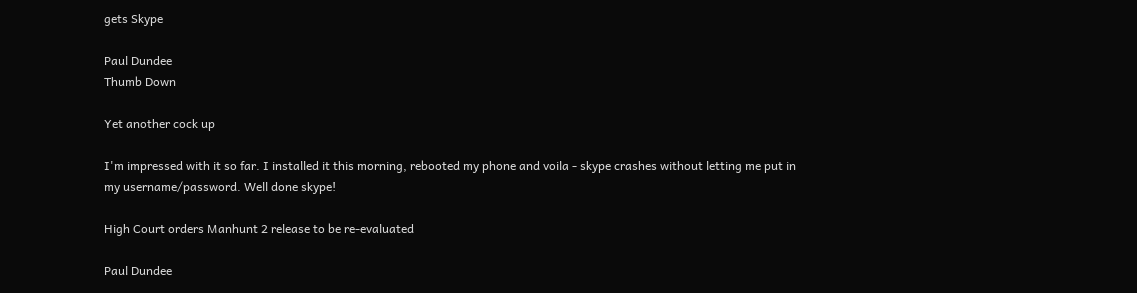gets Skype

Paul Dundee
Thumb Down

Yet another cock up

I'm impressed with it so far. I installed it this morning, rebooted my phone and voila - skype crashes without letting me put in my username/password. Well done skype!

High Court orders Manhunt 2 release to be re-evaluated

Paul Dundee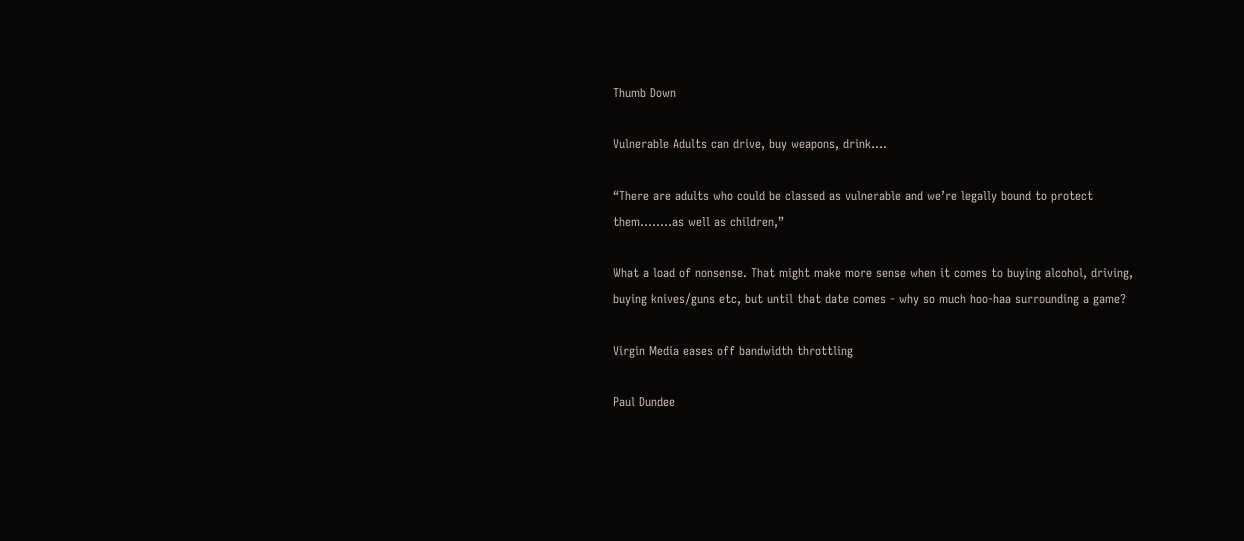Thumb Down

Vulnerable Adults can drive, buy weapons, drink....

“There are adults who could be classed as vulnerable and we’re legally bound to protect them........as well as children,”

What a load of nonsense. That might make more sense when it comes to buying alcohol, driving, buying knives/guns etc, but until that date comes - why so much hoo-haa surrounding a game?

Virgin Media eases off bandwidth throttling

Paul Dundee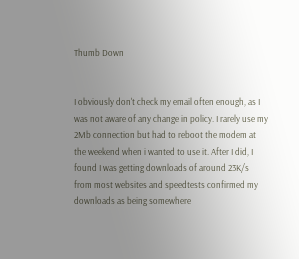Thumb Down


I obviously don't check my email often enough, as I was not aware of any change in policy. I rarely use my 2Mb connection but had to reboot the modem at the weekend when i wanted to use it. After I did, I found I was getting downloads of around 23K/s from most websites and speedtests confirmed my downloads as being somewhere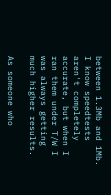between 1.3Mb and 1Mb. I know speedtests aren't completely accurate, but when I ran them under T/W I was always getting much higher results.

As someone who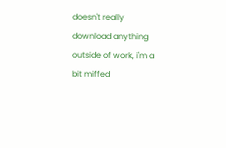doesn't really download anything outside of work, i'm a bit miffed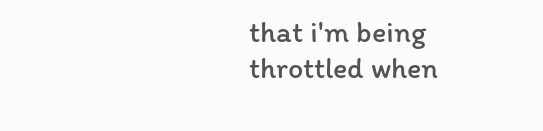that i'm being throttled when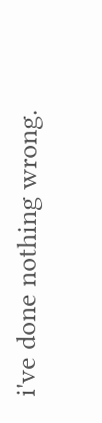i've done nothing wrong.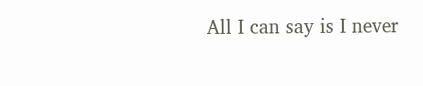All I can say is I never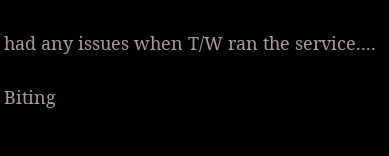had any issues when T/W ran the service....

Biting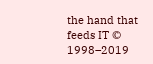the hand that feeds IT © 1998–2019